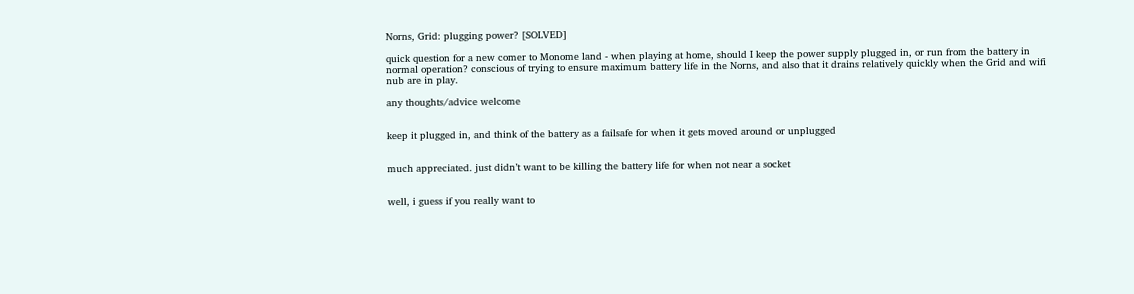Norns, Grid: plugging power? [SOLVED]

quick question for a new comer to Monome land - when playing at home, should I keep the power supply plugged in, or run from the battery in normal operation? conscious of trying to ensure maximum battery life in the Norns, and also that it drains relatively quickly when the Grid and wifi nub are in play.

any thoughts/advice welcome


keep it plugged in, and think of the battery as a failsafe for when it gets moved around or unplugged


much appreciated. just didn’t want to be killing the battery life for when not near a socket


well, i guess if you really want to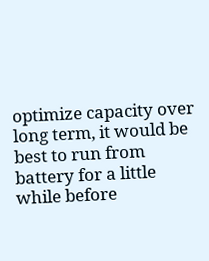optimize capacity over long term, it would be best to run from battery for a little while before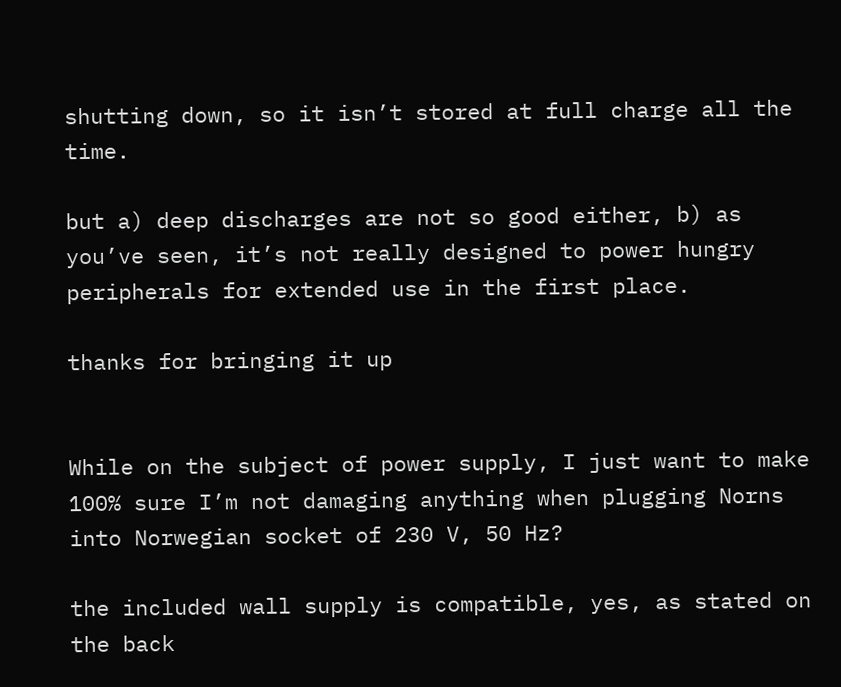shutting down, so it isn’t stored at full charge all the time.

but a) deep discharges are not so good either, b) as you’ve seen, it’s not really designed to power hungry peripherals for extended use in the first place.

thanks for bringing it up


While on the subject of power supply, I just want to make 100% sure I’m not damaging anything when plugging Norns into Norwegian socket of 230 V, 50 Hz?

the included wall supply is compatible, yes, as stated on the back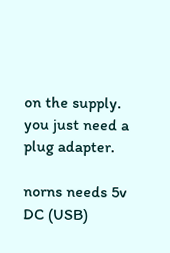on the supply. you just need a plug adapter.

norns needs 5v DC (USB)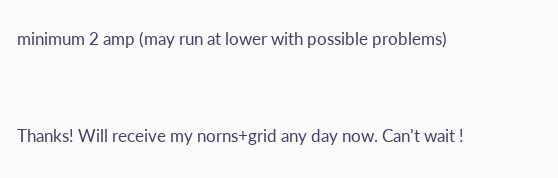minimum 2 amp (may run at lower with possible problems)


Thanks! Will receive my norns+grid any day now. Can’t wait !